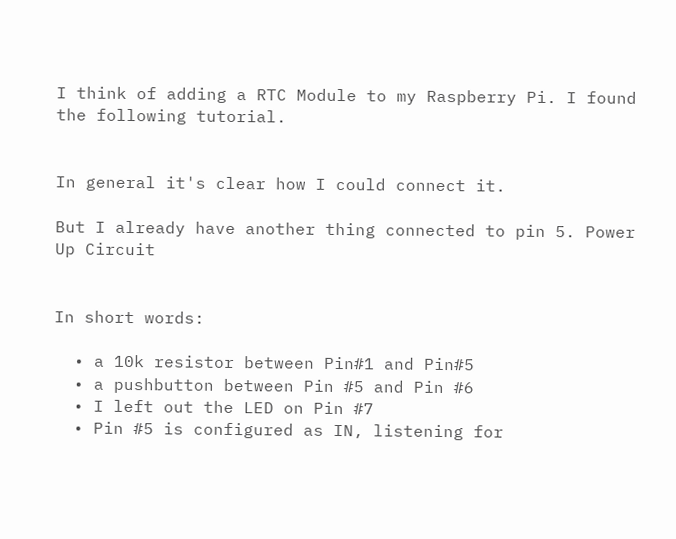I think of adding a RTC Module to my Raspberry Pi. I found the following tutorial.


In general it's clear how I could connect it.

But I already have another thing connected to pin 5. Power Up Circuit


In short words:

  • a 10k resistor between Pin#1 and Pin#5
  • a pushbutton between Pin #5 and Pin #6
  • I left out the LED on Pin #7
  • Pin #5 is configured as IN, listening for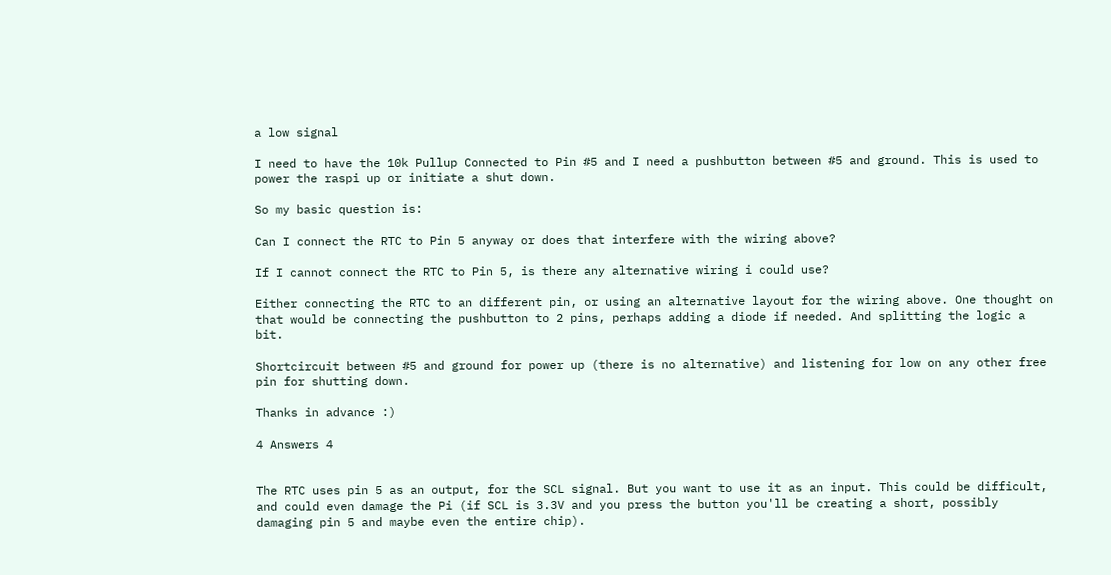a low signal

I need to have the 10k Pullup Connected to Pin #5 and I need a pushbutton between #5 and ground. This is used to power the raspi up or initiate a shut down.

So my basic question is:

Can I connect the RTC to Pin 5 anyway or does that interfere with the wiring above?

If I cannot connect the RTC to Pin 5, is there any alternative wiring i could use?

Either connecting the RTC to an different pin, or using an alternative layout for the wiring above. One thought on that would be connecting the pushbutton to 2 pins, perhaps adding a diode if needed. And splitting the logic a bit.

Shortcircuit between #5 and ground for power up (there is no alternative) and listening for low on any other free pin for shutting down.

Thanks in advance :)

4 Answers 4


The RTC uses pin 5 as an output, for the SCL signal. But you want to use it as an input. This could be difficult, and could even damage the Pi (if SCL is 3.3V and you press the button you'll be creating a short, possibly damaging pin 5 and maybe even the entire chip).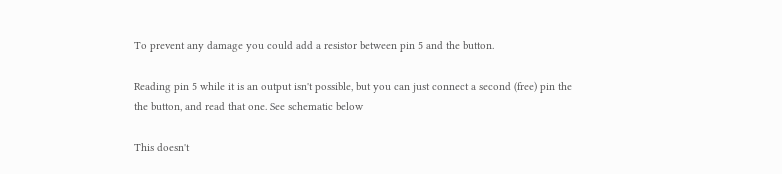To prevent any damage you could add a resistor between pin 5 and the button.

Reading pin 5 while it is an output isn't possible, but you can just connect a second (free) pin the the button, and read that one. See schematic below

This doesn't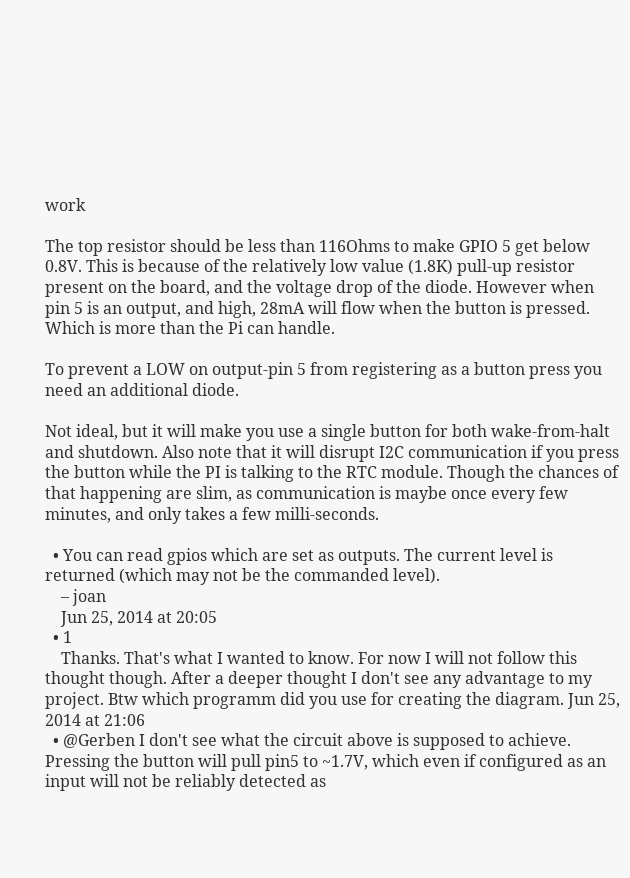work

The top resistor should be less than 116Ohms to make GPIO 5 get below 0.8V. This is because of the relatively low value (1.8K) pull-up resistor present on the board, and the voltage drop of the diode. However when pin 5 is an output, and high, 28mA will flow when the button is pressed. Which is more than the Pi can handle.

To prevent a LOW on output-pin 5 from registering as a button press you need an additional diode.

Not ideal, but it will make you use a single button for both wake-from-halt and shutdown. Also note that it will disrupt I2C communication if you press the button while the PI is talking to the RTC module. Though the chances of that happening are slim, as communication is maybe once every few minutes, and only takes a few milli-seconds.

  • You can read gpios which are set as outputs. The current level is returned (which may not be the commanded level).
    – joan
    Jun 25, 2014 at 20:05
  • 1
    Thanks. That's what I wanted to know. For now I will not follow this thought though. After a deeper thought I don't see any advantage to my project. Btw which programm did you use for creating the diagram. Jun 25, 2014 at 21:06
  • @Gerben I don't see what the circuit above is supposed to achieve. Pressing the button will pull pin5 to ~1.7V, which even if configured as an input will not be reliably detected as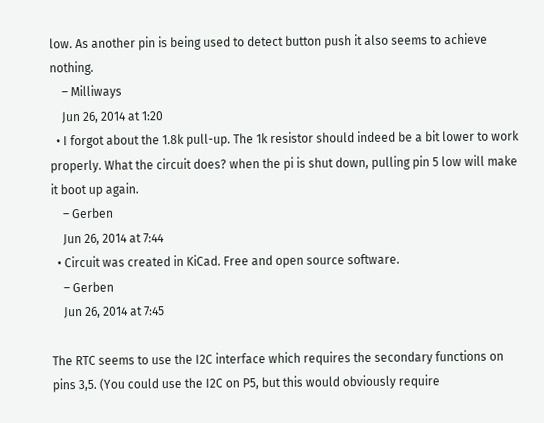low. As another pin is being used to detect button push it also seems to achieve nothing.
    – Milliways
    Jun 26, 2014 at 1:20
  • I forgot about the 1.8k pull-up. The 1k resistor should indeed be a bit lower to work properly. What the circuit does? when the pi is shut down, pulling pin 5 low will make it boot up again.
    – Gerben
    Jun 26, 2014 at 7:44
  • Circuit was created in KiCad. Free and open source software.
    – Gerben
    Jun 26, 2014 at 7:45

The RTC seems to use the I2C interface which requires the secondary functions on pins 3,5. (You could use the I2C on P5, but this would obviously require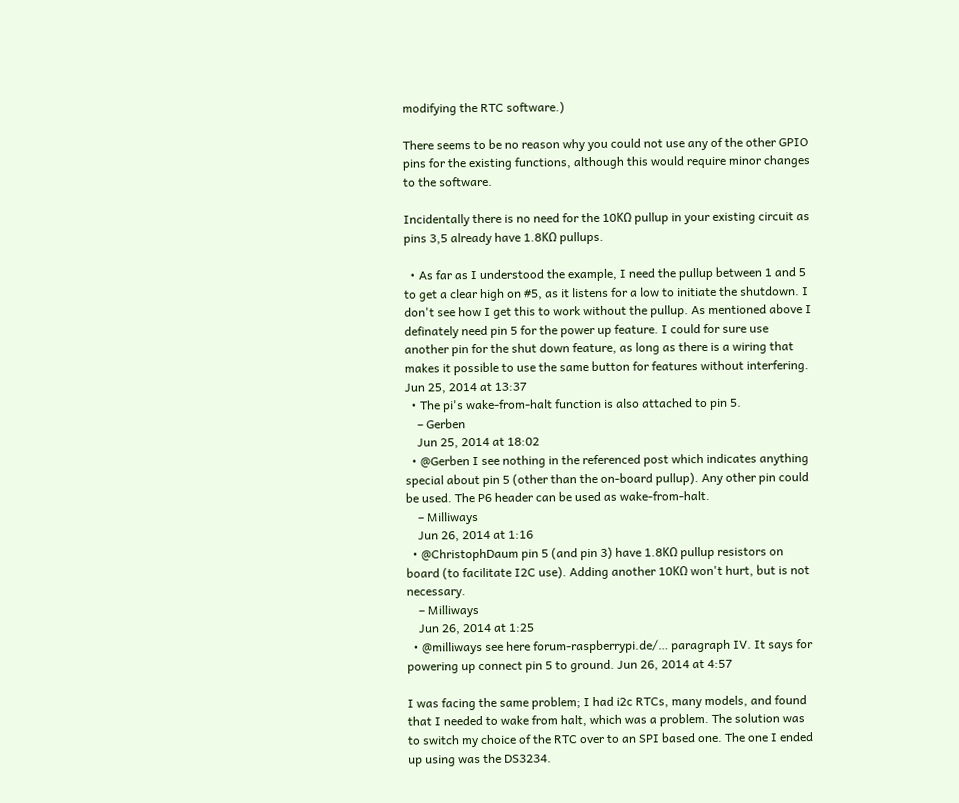modifying the RTC software.)

There seems to be no reason why you could not use any of the other GPIO pins for the existing functions, although this would require minor changes to the software.

Incidentally there is no need for the 10KΩ pullup in your existing circuit as pins 3,5 already have 1.8KΩ pullups.

  • As far as I understood the example, I need the pullup between 1 and 5 to get a clear high on #5, as it listens for a low to initiate the shutdown. I don't see how I get this to work without the pullup. As mentioned above I definately need pin 5 for the power up feature. I could for sure use another pin for the shut down feature, as long as there is a wiring that makes it possible to use the same button for features without interfering. Jun 25, 2014 at 13:37
  • The pi's wake-from-halt function is also attached to pin 5.
    – Gerben
    Jun 25, 2014 at 18:02
  • @Gerben I see nothing in the referenced post which indicates anything special about pin 5 (other than the on-board pullup). Any other pin could be used. The P6 header can be used as wake-from-halt.
    – Milliways
    Jun 26, 2014 at 1:16
  • @ChristophDaum pin 5 (and pin 3) have 1.8KΩ pullup resistors on board (to facilitate I2C use). Adding another 10KΩ won't hurt, but is not necessary.
    – Milliways
    Jun 26, 2014 at 1:25
  • @milliways see here forum-raspberrypi.de/… paragraph IV. It says for powering up connect pin 5 to ground. Jun 26, 2014 at 4:57

I was facing the same problem; I had i2c RTCs, many models, and found that I needed to wake from halt, which was a problem. The solution was to switch my choice of the RTC over to an SPI based one. The one I ended up using was the DS3234.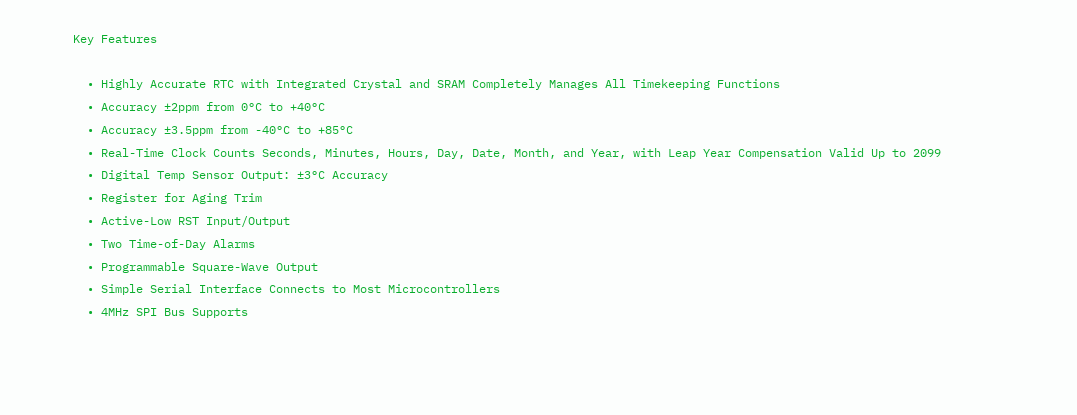Key Features

  • Highly Accurate RTC with Integrated Crystal and SRAM Completely Manages All Timekeeping Functions
  • Accuracy ±2ppm from 0°C to +40°C
  • Accuracy ±3.5ppm from -40°C to +85°C
  • Real-Time Clock Counts Seconds, Minutes, Hours, Day, Date, Month, and Year, with Leap Year Compensation Valid Up to 2099
  • Digital Temp Sensor Output: ±3°C Accuracy
  • Register for Aging Trim
  • Active-Low RST Input/Output
  • Two Time-of-Day Alarms
  • Programmable Square-Wave Output
  • Simple Serial Interface Connects to Most Microcontrollers
  • 4MHz SPI Bus Supports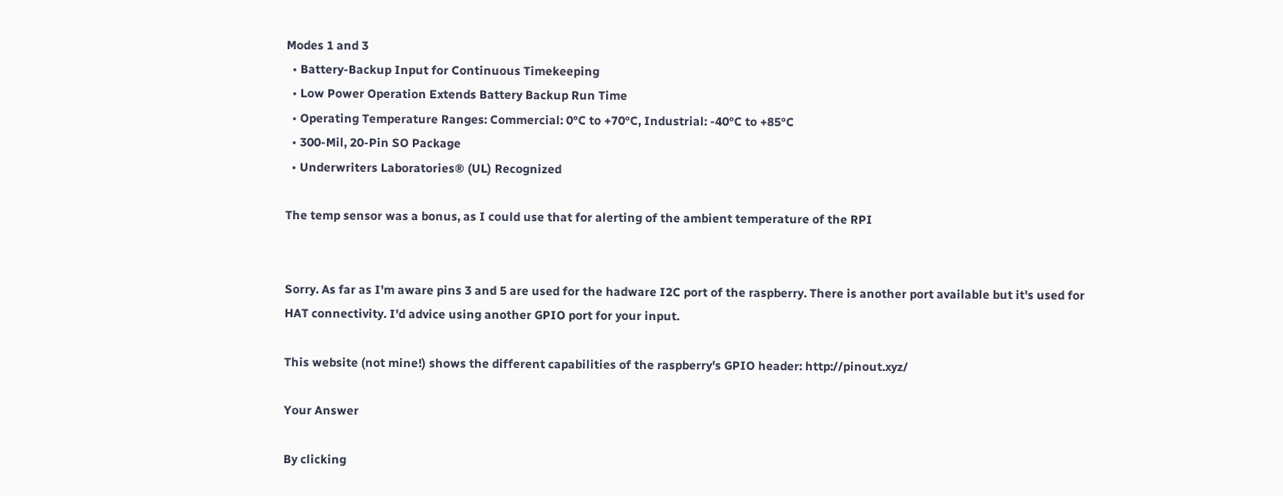Modes 1 and 3
  • Battery-Backup Input for Continuous Timekeeping
  • Low Power Operation Extends Battery Backup Run Time
  • Operating Temperature Ranges: Commercial: 0°C to +70°C, Industrial: -40°C to +85°C
  • 300-Mil, 20-Pin SO Package
  • Underwriters Laboratories® (UL) Recognized

The temp sensor was a bonus, as I could use that for alerting of the ambient temperature of the RPI


Sorry. As far as I'm aware pins 3 and 5 are used for the hadware I2C port of the raspberry. There is another port available but it's used for HAT connectivity. I'd advice using another GPIO port for your input.

This website (not mine!) shows the different capabilities of the raspberry's GPIO header: http://pinout.xyz/

Your Answer

By clicking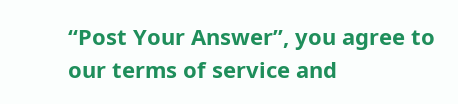“Post Your Answer”, you agree to our terms of service and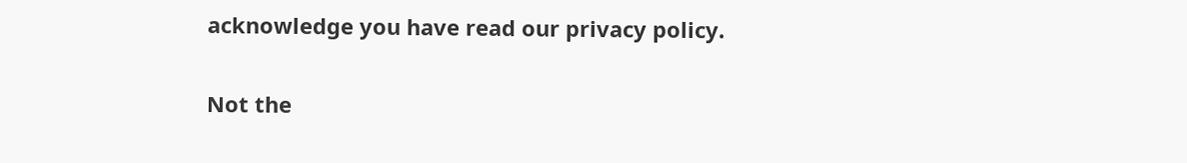acknowledge you have read our privacy policy.

Not the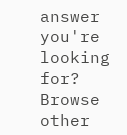answer you're looking for? Browse other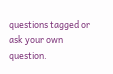questions tagged or ask your own question.